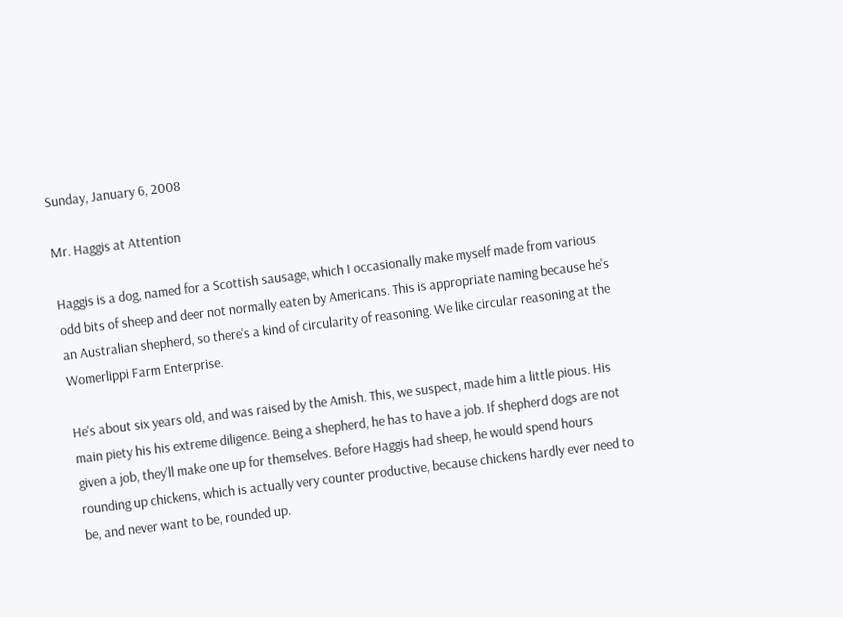Sunday, January 6, 2008

Mr. Haggis at Attention

Haggis is a dog, named for a Scottish sausage, which I occasionally make myself made from various odd bits of sheep and deer not normally eaten by Americans. This is appropriate naming because he's an Australian shepherd, so there's a kind of circularity of reasoning. We like circular reasoning at the Womerlippi Farm Enterprise.

He's about six years old, and was raised by the Amish. This, we suspect, made him a little pious. His main piety his his extreme diligence. Being a shepherd, he has to have a job. If shepherd dogs are not given a job, they'll make one up for themselves. Before Haggis had sheep, he would spend hours rounding up chickens, which is actually very counter productive, because chickens hardly ever need to be, and never want to be, rounded up.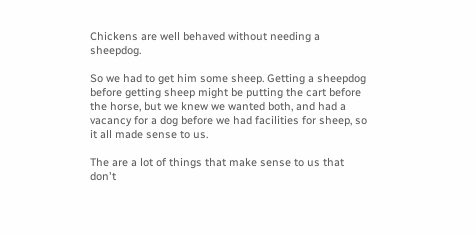Chickens are well behaved without needing a sheepdog.

So we had to get him some sheep. Getting a sheepdog before getting sheep might be putting the cart before the horse, but we knew we wanted both, and had a vacancy for a dog before we had facilities for sheep, so it all made sense to us.

The are a lot of things that make sense to us that don't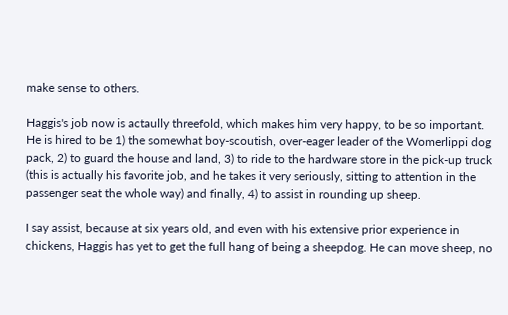make sense to others.

Haggis's job now is actaully threefold, which makes him very happy, to be so important. He is hired to be 1) the somewhat boy-scoutish, over-eager leader of the Womerlippi dog pack, 2) to guard the house and land, 3) to ride to the hardware store in the pick-up truck (this is actually his favorite job, and he takes it very seriously, sitting to attention in the passenger seat the whole way) and finally, 4) to assist in rounding up sheep.

I say assist, because at six years old, and even with his extensive prior experience in chickens, Haggis has yet to get the full hang of being a sheepdog. He can move sheep, no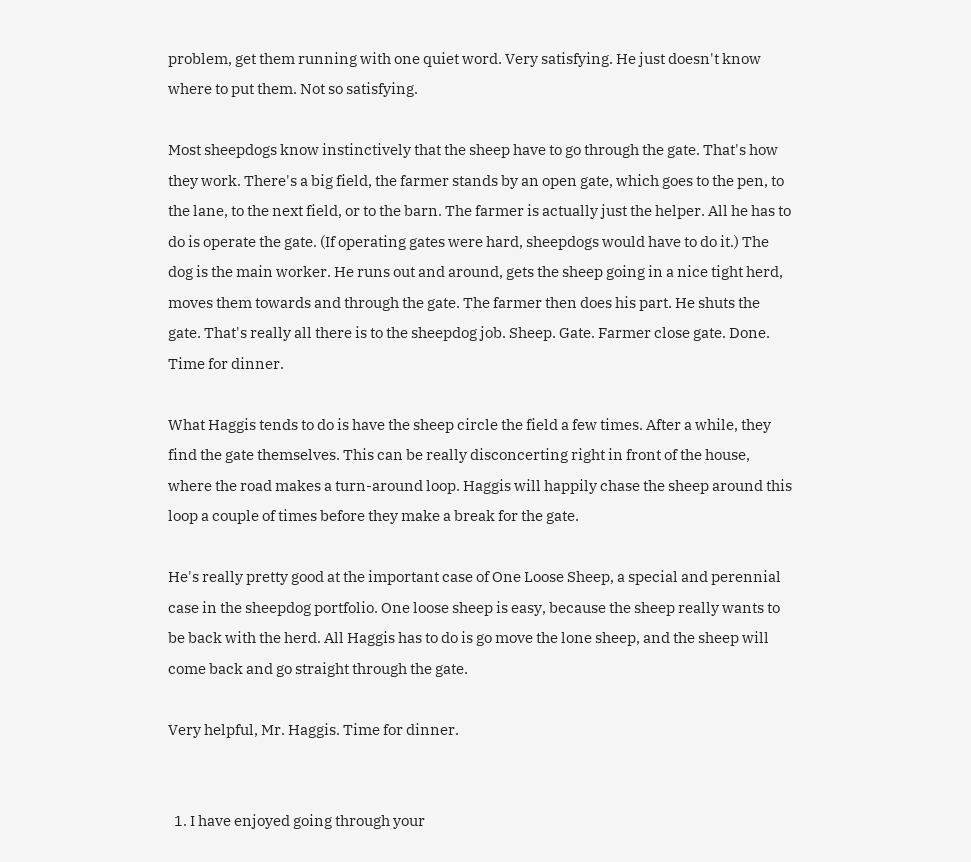problem, get them running with one quiet word. Very satisfying. He just doesn't know where to put them. Not so satisfying.

Most sheepdogs know instinctively that the sheep have to go through the gate. That's how they work. There's a big field, the farmer stands by an open gate, which goes to the pen, to the lane, to the next field, or to the barn. The farmer is actually just the helper. All he has to do is operate the gate. (If operating gates were hard, sheepdogs would have to do it.) The dog is the main worker. He runs out and around, gets the sheep going in a nice tight herd, moves them towards and through the gate. The farmer then does his part. He shuts the gate. That's really all there is to the sheepdog job. Sheep. Gate. Farmer close gate. Done. Time for dinner.

What Haggis tends to do is have the sheep circle the field a few times. After a while, they find the gate themselves. This can be really disconcerting right in front of the house, where the road makes a turn-around loop. Haggis will happily chase the sheep around this loop a couple of times before they make a break for the gate.

He's really pretty good at the important case of One Loose Sheep, a special and perennial case in the sheepdog portfolio. One loose sheep is easy, because the sheep really wants to be back with the herd. All Haggis has to do is go move the lone sheep, and the sheep will come back and go straight through the gate.

Very helpful, Mr. Haggis. Time for dinner.


  1. I have enjoyed going through your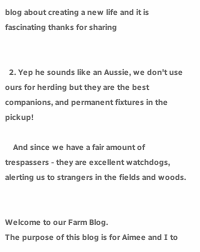blog about creating a new life and it is fascinating thanks for sharing


  2. Yep he sounds like an Aussie, we don't use ours for herding but they are the best companions, and permanent fixtures in the pickup!

    And since we have a fair amount of trespassers - they are excellent watchdogs, alerting us to strangers in the fields and woods.


Welcome to our Farm Blog.
The purpose of this blog is for Aimee and I to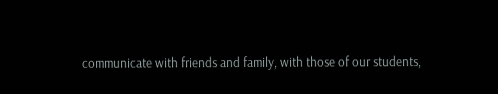communicate with friends and family, with those of our students,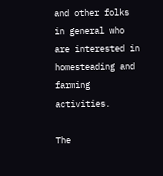and other folks in general who are interested in homesteading and farming activities.

The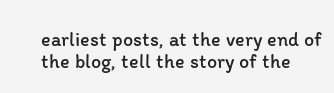earliest posts, at the very end of the blog, tell the story of the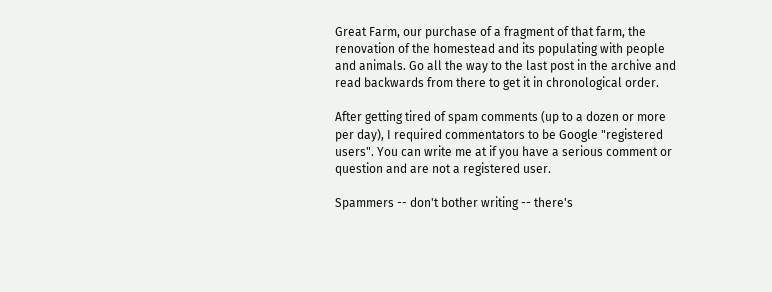Great Farm, our purchase of a fragment of that farm, the renovation of the homestead and its populating with people and animals. Go all the way to the last post in the archive and read backwards from there to get it in chronological order.

After getting tired of spam comments (up to a dozen or more per day), I required commentators to be Google "registered users". You can write me at if you have a serious comment or question and are not a registered user.

Spammers -- don't bother writing -- there's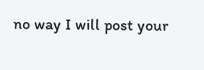no way I will post your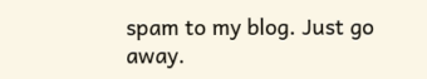spam to my blog. Just go away.